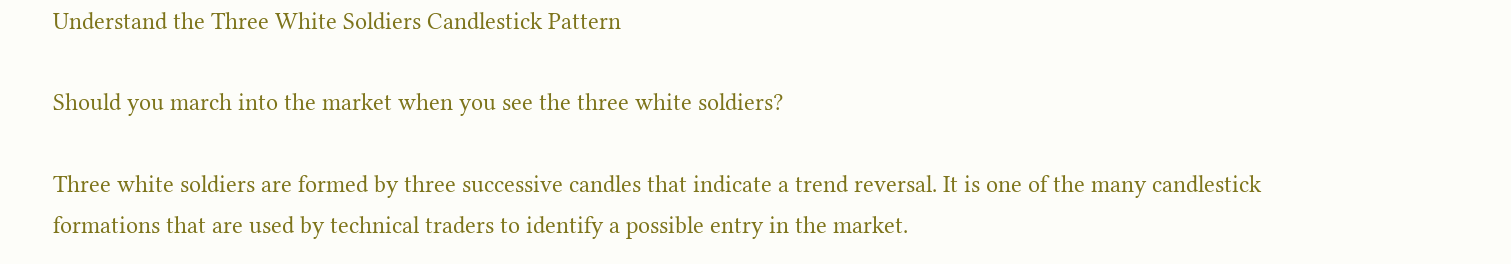Understand the Three White Soldiers Candlestick Pattern

Should you march into the market when you see the three white soldiers?

Three white soldiers are formed by three successive candles that indicate a trend reversal. It is one of the many candlestick formations that are used by technical traders to identify a possible entry in the market.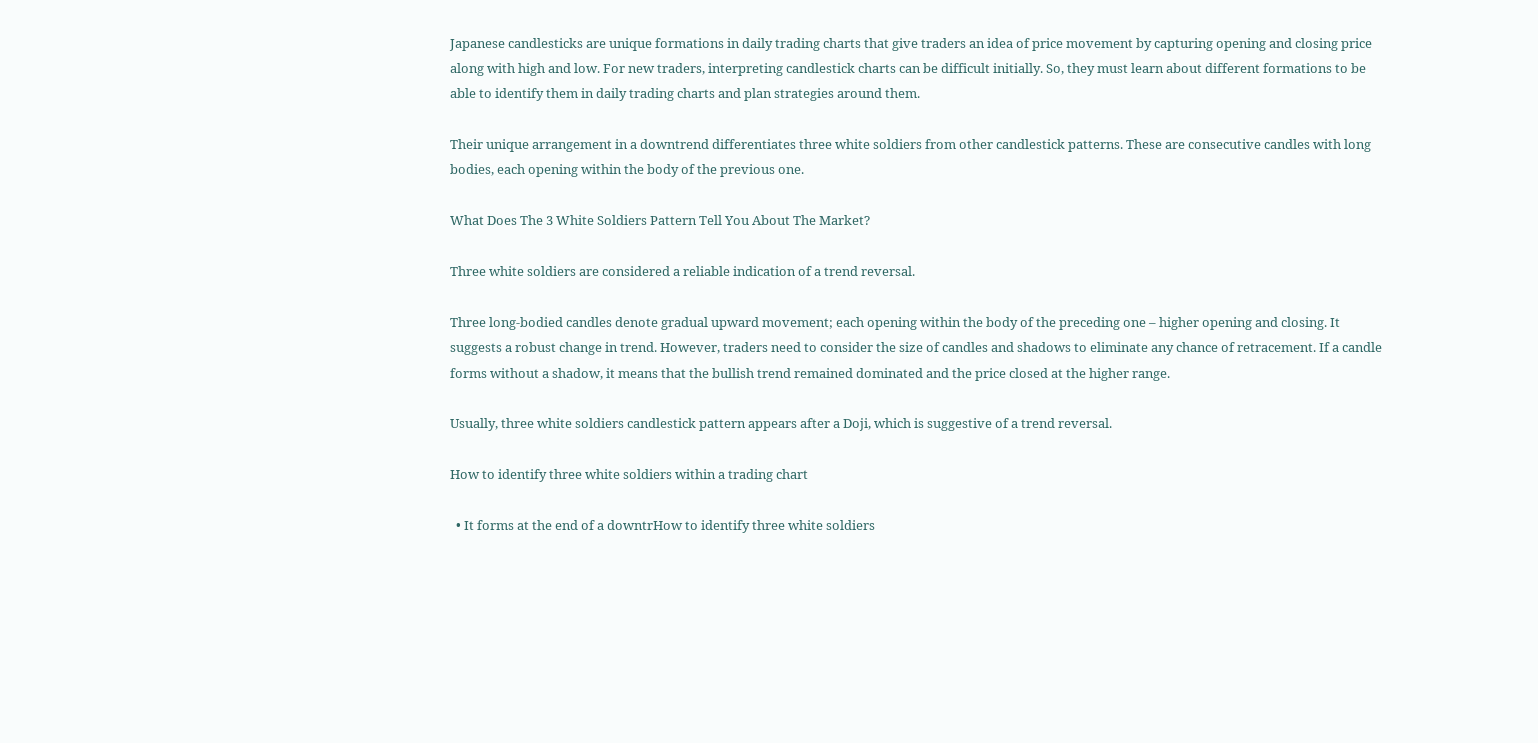Japanese candlesticks are unique formations in daily trading charts that give traders an idea of price movement by capturing opening and closing price along with high and low. For new traders, interpreting candlestick charts can be difficult initially. So, they must learn about different formations to be able to identify them in daily trading charts and plan strategies around them.

Their unique arrangement in a downtrend differentiates three white soldiers from other candlestick patterns. These are consecutive candles with long bodies, each opening within the body of the previous one.

What Does The 3 White Soldiers Pattern Tell You About The Market?

Three white soldiers are considered a reliable indication of a trend reversal.

Three long-bodied candles denote gradual upward movement; each opening within the body of the preceding one – higher opening and closing. It suggests a robust change in trend. However, traders need to consider the size of candles and shadows to eliminate any chance of retracement. If a candle forms without a shadow, it means that the bullish trend remained dominated and the price closed at the higher range.

Usually, three white soldiers candlestick pattern appears after a Doji, which is suggestive of a trend reversal.

How to identify three white soldiers within a trading chart

  • It forms at the end of a downtrHow to identify three white soldiers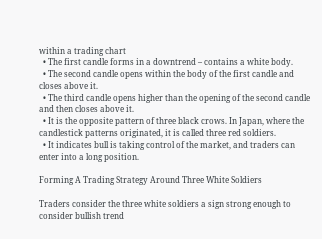within a trading chart
  • The first candle forms in a downtrend – contains a white body.
  • The second candle opens within the body of the first candle and closes above it.
  • The third candle opens higher than the opening of the second candle and then closes above it.
  • It is the opposite pattern of three black crows. In Japan, where the candlestick patterns originated, it is called three red soldiers.
  • It indicates bull is taking control of the market, and traders can enter into a long position.

Forming A Trading Strategy Around Three White Soldiers

Traders consider the three white soldiers a sign strong enough to consider bullish trend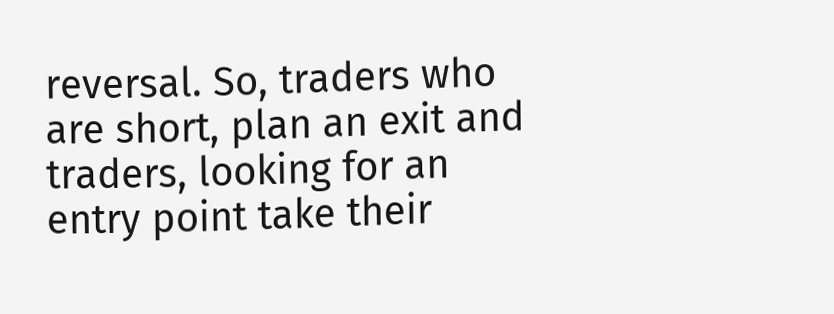reversal. So, traders who are short, plan an exit and traders, looking for an entry point take their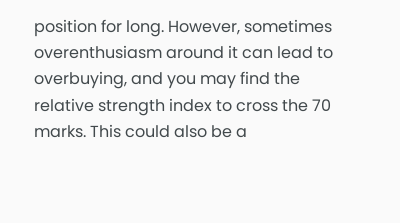position for long. However, sometimes overenthusiasm around it can lead to overbuying, and you may find the relative strength index to cross the 70 marks. This could also be a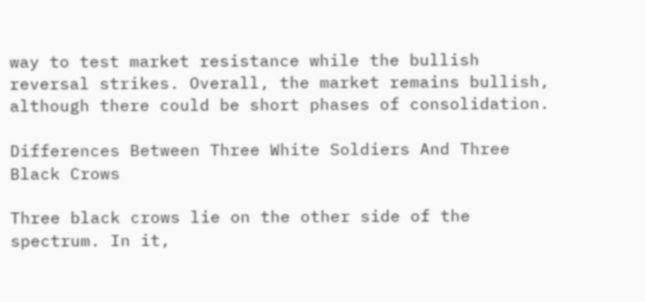way to test market resistance while the bullish reversal strikes. Overall, the market remains bullish, although there could be short phases of consolidation.

Differences Between Three White Soldiers And Three Black Crows

Three black crows lie on the other side of the spectrum. In it,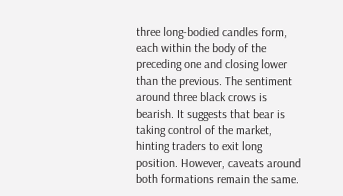three long-bodied candles form, each within the body of the preceding one and closing lower than the previous. The sentiment around three black crows is bearish. It suggests that bear is taking control of the market, hinting traders to exit long position. However, caveats around both formations remain the same.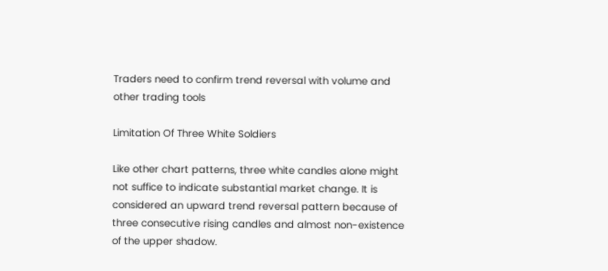Traders need to confirm trend reversal with volume and other trading tools

Limitation Of Three White Soldiers

Like other chart patterns, three white candles alone might not suffice to indicate substantial market change. It is considered an upward trend reversal pattern because of three consecutive rising candles and almost non-existence of the upper shadow.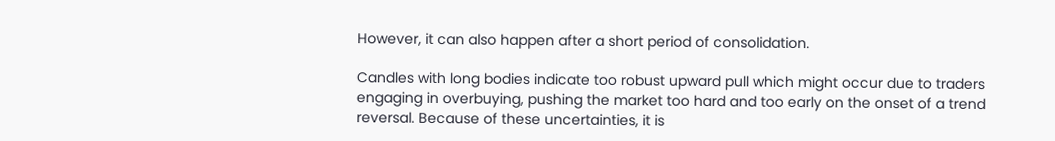However, it can also happen after a short period of consolidation.

Candles with long bodies indicate too robust upward pull which might occur due to traders engaging in overbuying, pushing the market too hard and too early on the onset of a trend reversal. Because of these uncertainties, it is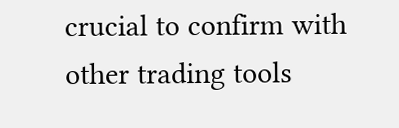crucial to confirm with other trading tools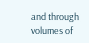and through volumes of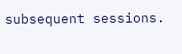subsequent sessions.